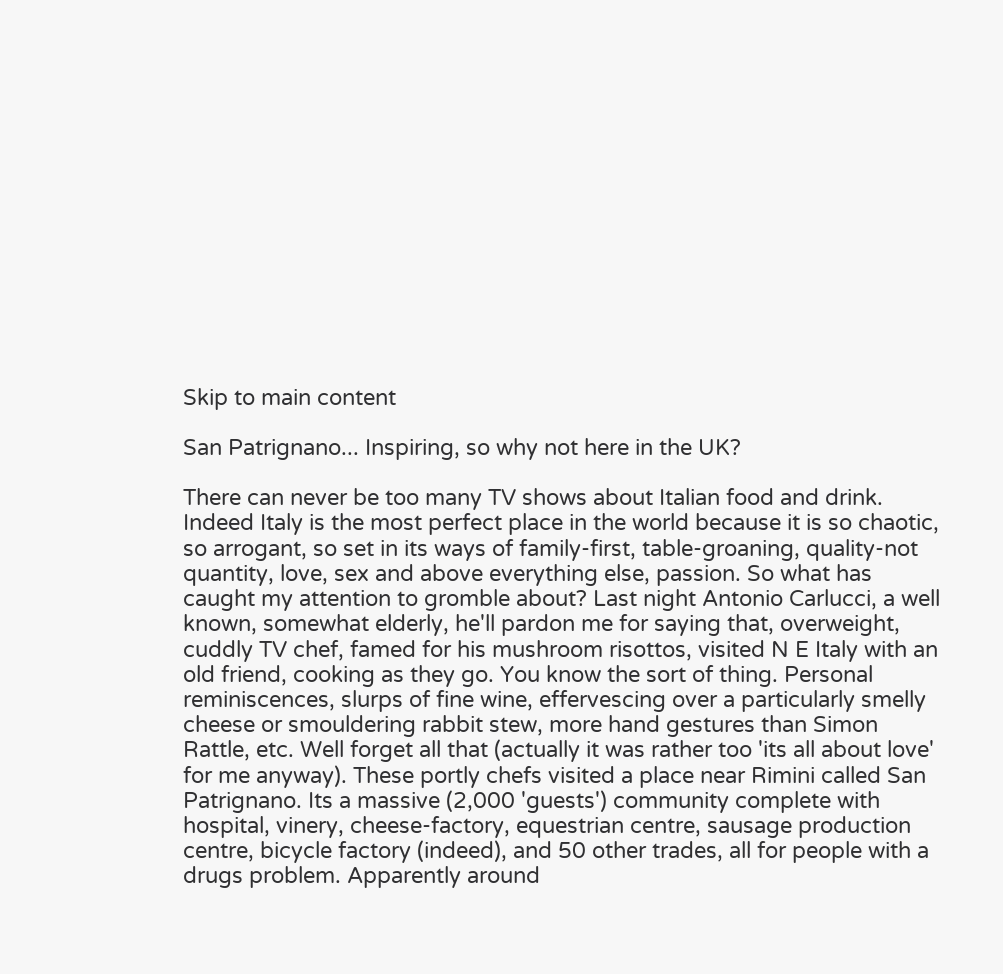Skip to main content

San Patrignano... Inspiring, so why not here in the UK?

There can never be too many TV shows about Italian food and drink. Indeed Italy is the most perfect place in the world because it is so chaotic, so arrogant, so set in its ways of family-first, table-groaning, quality-not quantity, love, sex and above everything else, passion. So what has caught my attention to gromble about? Last night Antonio Carlucci, a well known, somewhat elderly, he'll pardon me for saying that, overweight, cuddly TV chef, famed for his mushroom risottos, visited N E Italy with an old friend, cooking as they go. You know the sort of thing. Personal reminiscences, slurps of fine wine, effervescing over a particularly smelly cheese or smouldering rabbit stew, more hand gestures than Simon Rattle, etc. Well forget all that (actually it was rather too 'its all about love' for me anyway). These portly chefs visited a place near Rimini called San Patrignano. Its a massive (2,000 'guests') community complete with hospital, vinery, cheese-factory, equestrian centre, sausage production centre, bicycle factory (indeed), and 50 other trades, all for people with a drugs problem. Apparently around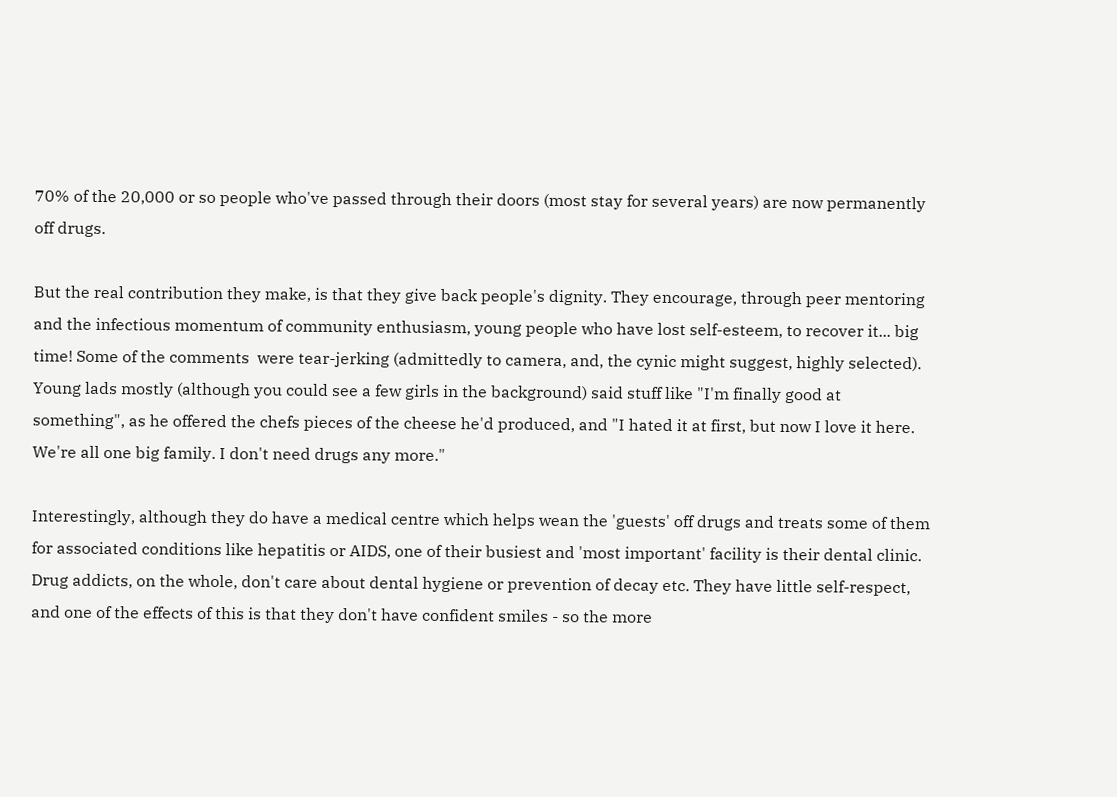70% of the 20,000 or so people who've passed through their doors (most stay for several years) are now permanently off drugs.

But the real contribution they make, is that they give back people's dignity. They encourage, through peer mentoring and the infectious momentum of community enthusiasm, young people who have lost self-esteem, to recover it... big time! Some of the comments  were tear-jerking (admittedly to camera, and, the cynic might suggest, highly selected). Young lads mostly (although you could see a few girls in the background) said stuff like "I'm finally good at something", as he offered the chefs pieces of the cheese he'd produced, and "I hated it at first, but now I love it here. We're all one big family. I don't need drugs any more."

Interestingly, although they do have a medical centre which helps wean the 'guests' off drugs and treats some of them for associated conditions like hepatitis or AIDS, one of their busiest and 'most important' facility is their dental clinic. Drug addicts, on the whole, don't care about dental hygiene or prevention of decay etc. They have little self-respect, and one of the effects of this is that they don't have confident smiles - so the more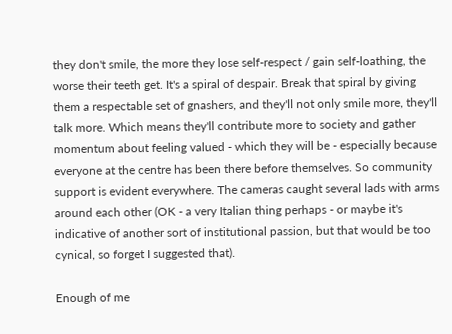they don't smile, the more they lose self-respect / gain self-loathing, the worse their teeth get. It's a spiral of despair. Break that spiral by giving them a respectable set of gnashers, and they'll not only smile more, they'll talk more. Which means they'll contribute more to society and gather momentum about feeling valued - which they will be - especially because everyone at the centre has been there before themselves. So community support is evident everywhere. The cameras caught several lads with arms around each other (OK - a very Italian thing perhaps - or maybe it's indicative of another sort of institutional passion, but that would be too cynical, so forget I suggested that).

Enough of me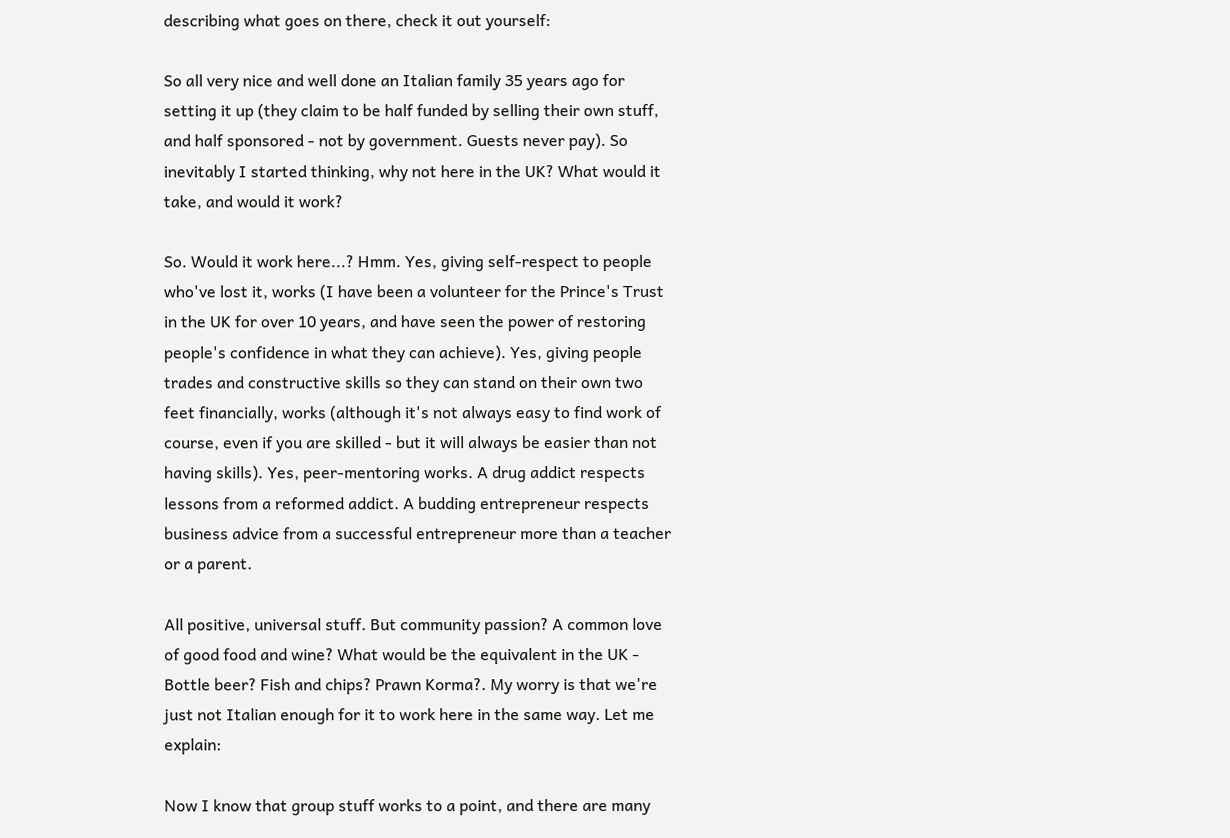describing what goes on there, check it out yourself:

So all very nice and well done an Italian family 35 years ago for setting it up (they claim to be half funded by selling their own stuff, and half sponsored - not by government. Guests never pay). So inevitably I started thinking, why not here in the UK? What would it take, and would it work?

So. Would it work here...? Hmm. Yes, giving self-respect to people who've lost it, works (I have been a volunteer for the Prince's Trust in the UK for over 10 years, and have seen the power of restoring people's confidence in what they can achieve). Yes, giving people trades and constructive skills so they can stand on their own two feet financially, works (although it's not always easy to find work of course, even if you are skilled - but it will always be easier than not having skills). Yes, peer-mentoring works. A drug addict respects lessons from a reformed addict. A budding entrepreneur respects business advice from a successful entrepreneur more than a teacher or a parent.

All positive, universal stuff. But community passion? A common love of good food and wine? What would be the equivalent in the UK - Bottle beer? Fish and chips? Prawn Korma?. My worry is that we're just not Italian enough for it to work here in the same way. Let me explain:

Now I know that group stuff works to a point, and there are many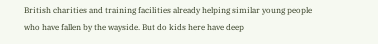British charities and training facilities already helping similar young people who have fallen by the wayside. But do kids here have deep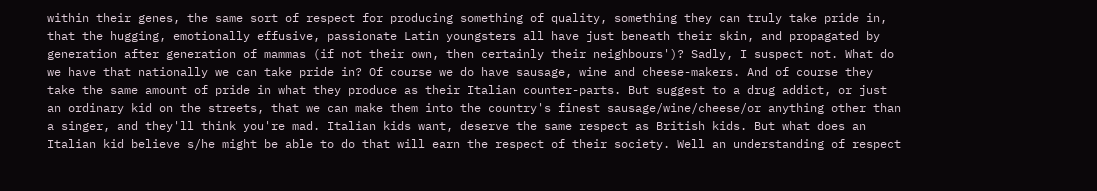within their genes, the same sort of respect for producing something of quality, something they can truly take pride in, that the hugging, emotionally effusive, passionate Latin youngsters all have just beneath their skin, and propagated by generation after generation of mammas (if not their own, then certainly their neighbours')? Sadly, I suspect not. What do we have that nationally we can take pride in? Of course we do have sausage, wine and cheese-makers. And of course they take the same amount of pride in what they produce as their Italian counter-parts. But suggest to a drug addict, or just an ordinary kid on the streets, that we can make them into the country's finest sausage/wine/cheese/or anything other than a singer, and they'll think you're mad. Italian kids want, deserve the same respect as British kids. But what does an Italian kid believe s/he might be able to do that will earn the respect of their society. Well an understanding of respect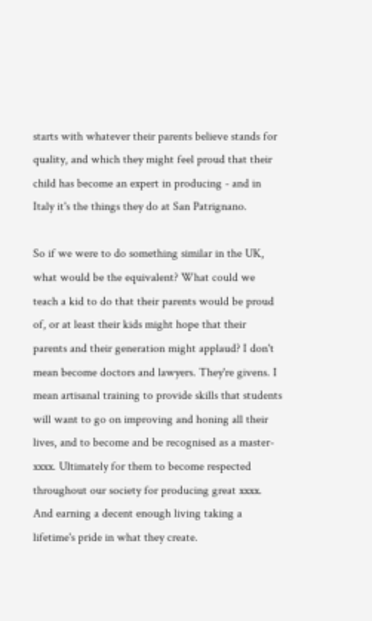starts with whatever their parents believe stands for quality, and which they might feel proud that their child has become an expert in producing - and in Italy it's the things they do at San Patrignano.

So if we were to do something similar in the UK, what would be the equivalent? What could we teach a kid to do that their parents would be proud of, or at least their kids might hope that their parents and their generation might applaud? I don't mean become doctors and lawyers. They're givens. I mean artisanal training to provide skills that students will want to go on improving and honing all their lives, and to become and be recognised as a master-xxxx. Ultimately for them to become respected throughout our society for producing great xxxx. And earning a decent enough living taking a lifetime's pride in what they create.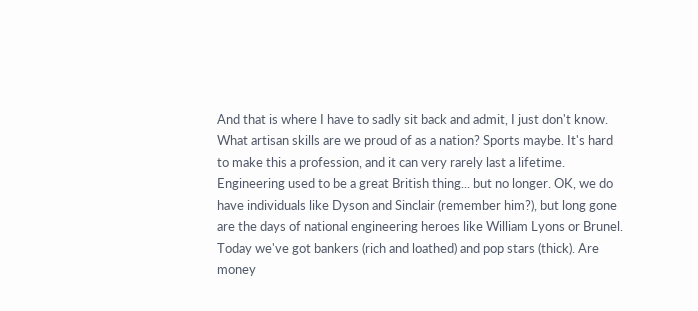And that is where I have to sadly sit back and admit, I just don't know. What artisan skills are we proud of as a nation? Sports maybe. It's hard to make this a profession, and it can very rarely last a lifetime. Engineering used to be a great British thing... but no longer. OK, we do have individuals like Dyson and Sinclair (remember him?), but long gone are the days of national engineering heroes like William Lyons or Brunel. Today we've got bankers (rich and loathed) and pop stars (thick). Are money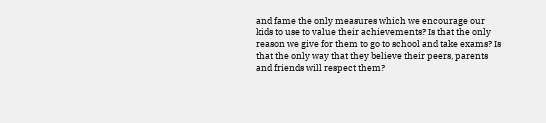and fame the only measures which we encourage our kids to use to value their achievements? Is that the only reason we give for them to go to school and take exams? Is that the only way that they believe their peers, parents and friends will respect them?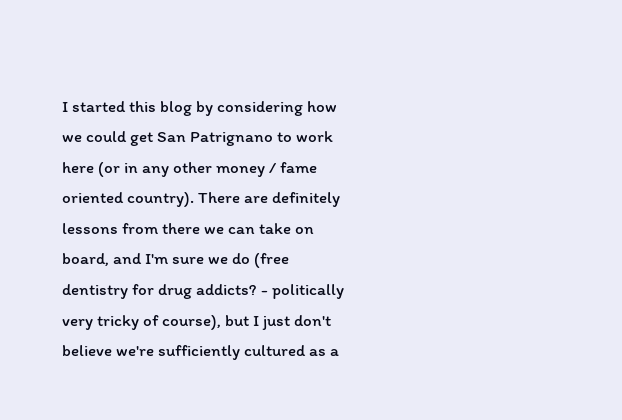I started this blog by considering how we could get San Patrignano to work here (or in any other money / fame oriented country). There are definitely lessons from there we can take on board, and I'm sure we do (free dentistry for drug addicts? - politically very tricky of course), but I just don't believe we're sufficiently cultured as a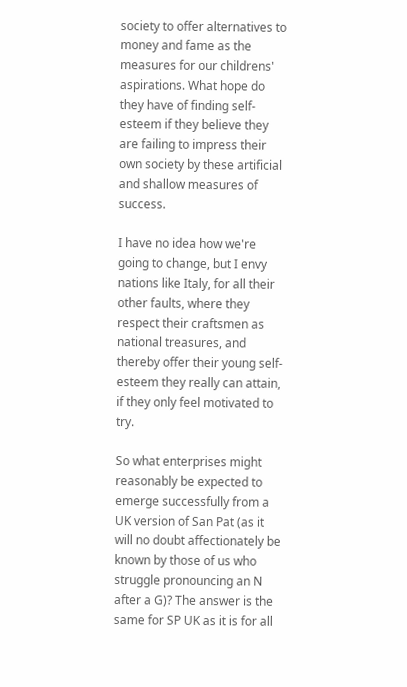society to offer alternatives to money and fame as the measures for our childrens' aspirations. What hope do they have of finding self-esteem if they believe they are failing to impress their own society by these artificial and shallow measures of success.

I have no idea how we're going to change, but I envy nations like Italy, for all their other faults, where they respect their craftsmen as national treasures, and thereby offer their young self-esteem they really can attain, if they only feel motivated to try.

So what enterprises might reasonably be expected to emerge successfully from a UK version of San Pat (as it will no doubt affectionately be known by those of us who struggle pronouncing an N after a G)? The answer is the same for SP UK as it is for all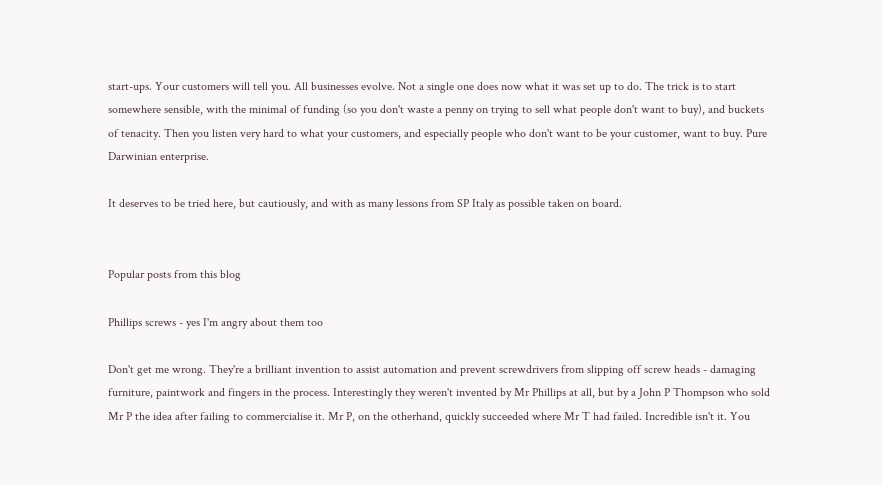start-ups. Your customers will tell you. All businesses evolve. Not a single one does now what it was set up to do. The trick is to start somewhere sensible, with the minimal of funding (so you don't waste a penny on trying to sell what people don't want to buy), and buckets of tenacity. Then you listen very hard to what your customers, and especially people who don't want to be your customer, want to buy. Pure Darwinian enterprise.

It deserves to be tried here, but cautiously, and with as many lessons from SP Italy as possible taken on board.


Popular posts from this blog

Phillips screws - yes I'm angry about them too

Don't get me wrong. They're a brilliant invention to assist automation and prevent screwdrivers from slipping off screw heads - damaging furniture, paintwork and fingers in the process. Interestingly they weren't invented by Mr Phillips at all, but by a John P Thompson who sold Mr P the idea after failing to commercialise it. Mr P, on the otherhand, quickly succeeded where Mr T had failed. Incredible isn't it. You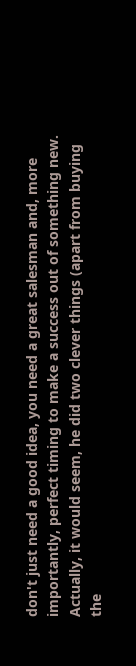don't just need a good idea, you need a great salesman and, more importantly, perfect timing to make a success out of something new. Actually, it would seem, he did two clever things (apart from buying the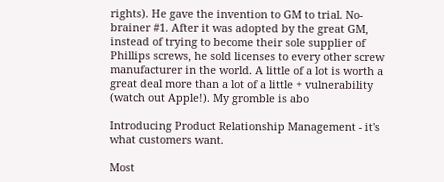rights). He gave the invention to GM to trial. No-brainer #1. After it was adopted by the great GM, instead of trying to become their sole supplier of Phillips screws, he sold licenses to every other screw manufacturer in the world. A little of a lot is worth a great deal more than a lot of a little + vulnerability (watch out Apple!). My gromble is abo

Introducing Product Relationship Management - it's what customers want.

Most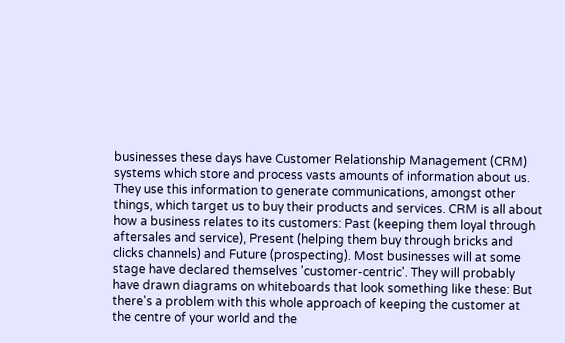businesses these days have Customer Relationship Management (CRM) systems which store and process vasts amounts of information about us. They use this information to generate communications, amongst other things, which target us to buy their products and services. CRM is all about how a business relates to its customers: Past (keeping them loyal through aftersales and service), Present (helping them buy through bricks and clicks channels) and Future (prospecting). Most businesses will at some stage have declared themselves 'customer-centric'. They will probably have drawn diagrams on whiteboards that look something like these: But there's a problem with this whole approach of keeping the customer at the centre of your world and the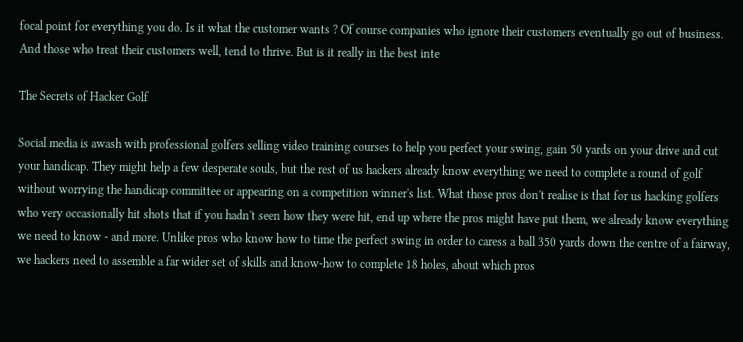focal point for everything you do. Is it what the customer wants ? Of course companies who ignore their customers eventually go out of business. And those who treat their customers well, tend to thrive. But is it really in the best inte

The Secrets of Hacker Golf

Social media is awash with professional golfers selling video training courses to help you perfect your swing, gain 50 yards on your drive and cut your handicap. They might help a few desperate souls, but the rest of us hackers already know everything we need to complete a round of golf without worrying the handicap committee or appearing on a competition winner's list. What those pros don't realise is that for us hacking golfers who very occasionally hit shots that if you hadn't seen how they were hit, end up where the pros might have put them, we already know everything we need to know - and more. Unlike pros who know how to time the perfect swing in order to caress a ball 350 yards down the centre of a fairway, we hackers need to assemble a far wider set of skills and know-how to complete 18 holes, about which pros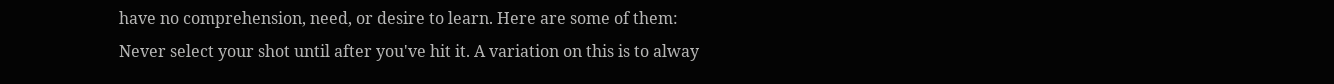have no comprehension, need, or desire to learn. Here are some of them: Never select your shot until after you've hit it. A variation on this is to alway